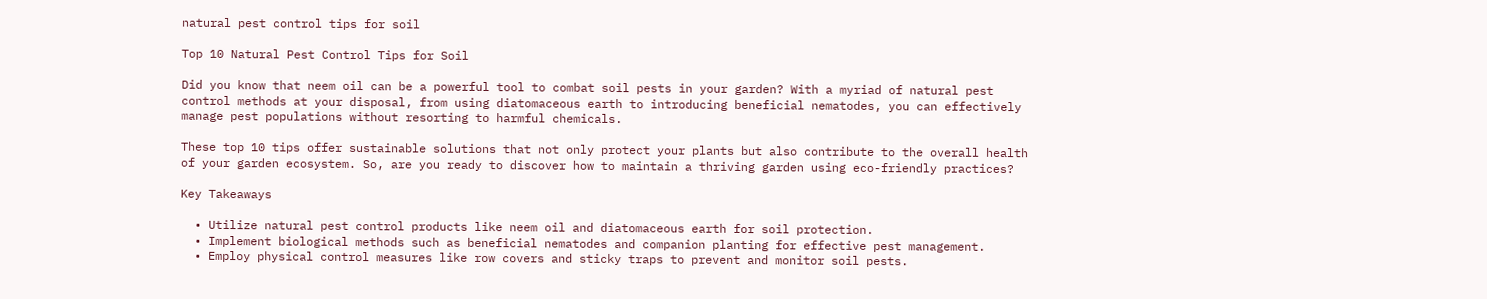natural pest control tips for soil

Top 10 Natural Pest Control Tips for Soil

Did you know that neem oil can be a powerful tool to combat soil pests in your garden? With a myriad of natural pest control methods at your disposal, from using diatomaceous earth to introducing beneficial nematodes, you can effectively manage pest populations without resorting to harmful chemicals.

These top 10 tips offer sustainable solutions that not only protect your plants but also contribute to the overall health of your garden ecosystem. So, are you ready to discover how to maintain a thriving garden using eco-friendly practices?

Key Takeaways

  • Utilize natural pest control products like neem oil and diatomaceous earth for soil protection.
  • Implement biological methods such as beneficial nematodes and companion planting for effective pest management.
  • Employ physical control measures like row covers and sticky traps to prevent and monitor soil pests.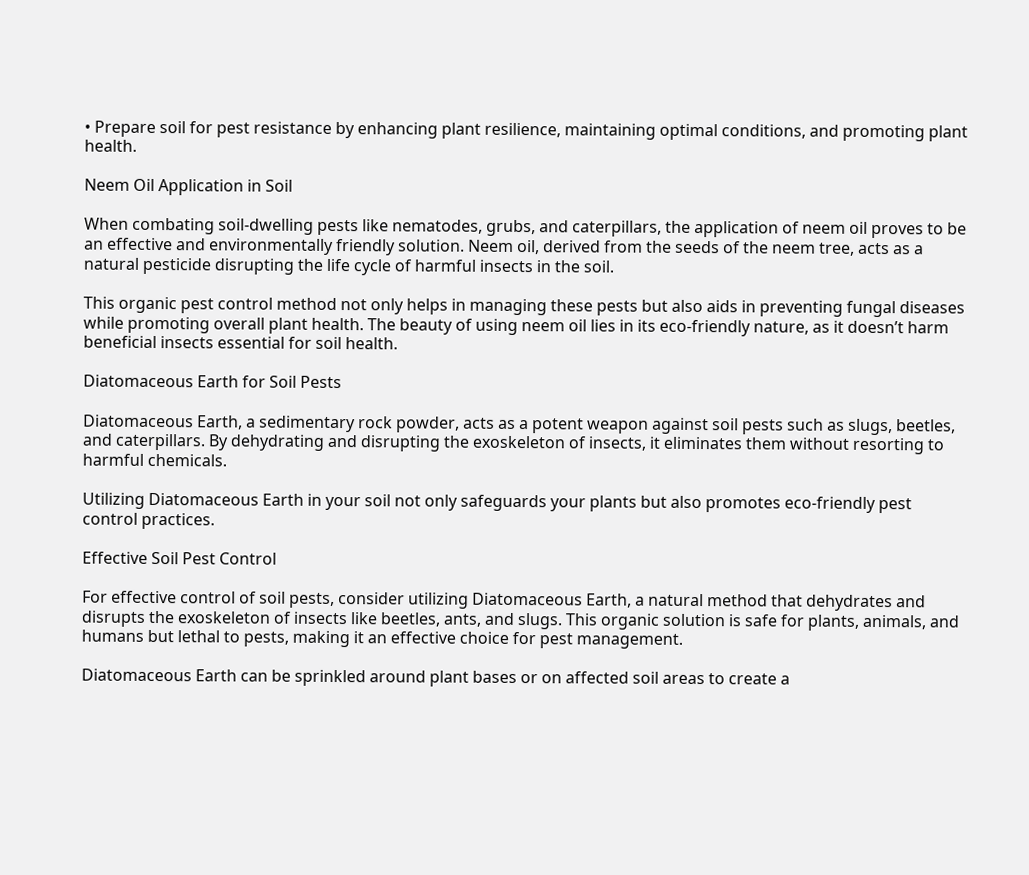• Prepare soil for pest resistance by enhancing plant resilience, maintaining optimal conditions, and promoting plant health.

Neem Oil Application in Soil

When combating soil-dwelling pests like nematodes, grubs, and caterpillars, the application of neem oil proves to be an effective and environmentally friendly solution. Neem oil, derived from the seeds of the neem tree, acts as a natural pesticide disrupting the life cycle of harmful insects in the soil.

This organic pest control method not only helps in managing these pests but also aids in preventing fungal diseases while promoting overall plant health. The beauty of using neem oil lies in its eco-friendly nature, as it doesn’t harm beneficial insects essential for soil health.

Diatomaceous Earth for Soil Pests

Diatomaceous Earth, a sedimentary rock powder, acts as a potent weapon against soil pests such as slugs, beetles, and caterpillars. By dehydrating and disrupting the exoskeleton of insects, it eliminates them without resorting to harmful chemicals.

Utilizing Diatomaceous Earth in your soil not only safeguards your plants but also promotes eco-friendly pest control practices.

Effective Soil Pest Control

For effective control of soil pests, consider utilizing Diatomaceous Earth, a natural method that dehydrates and disrupts the exoskeleton of insects like beetles, ants, and slugs. This organic solution is safe for plants, animals, and humans but lethal to pests, making it an effective choice for pest management.

Diatomaceous Earth can be sprinkled around plant bases or on affected soil areas to create a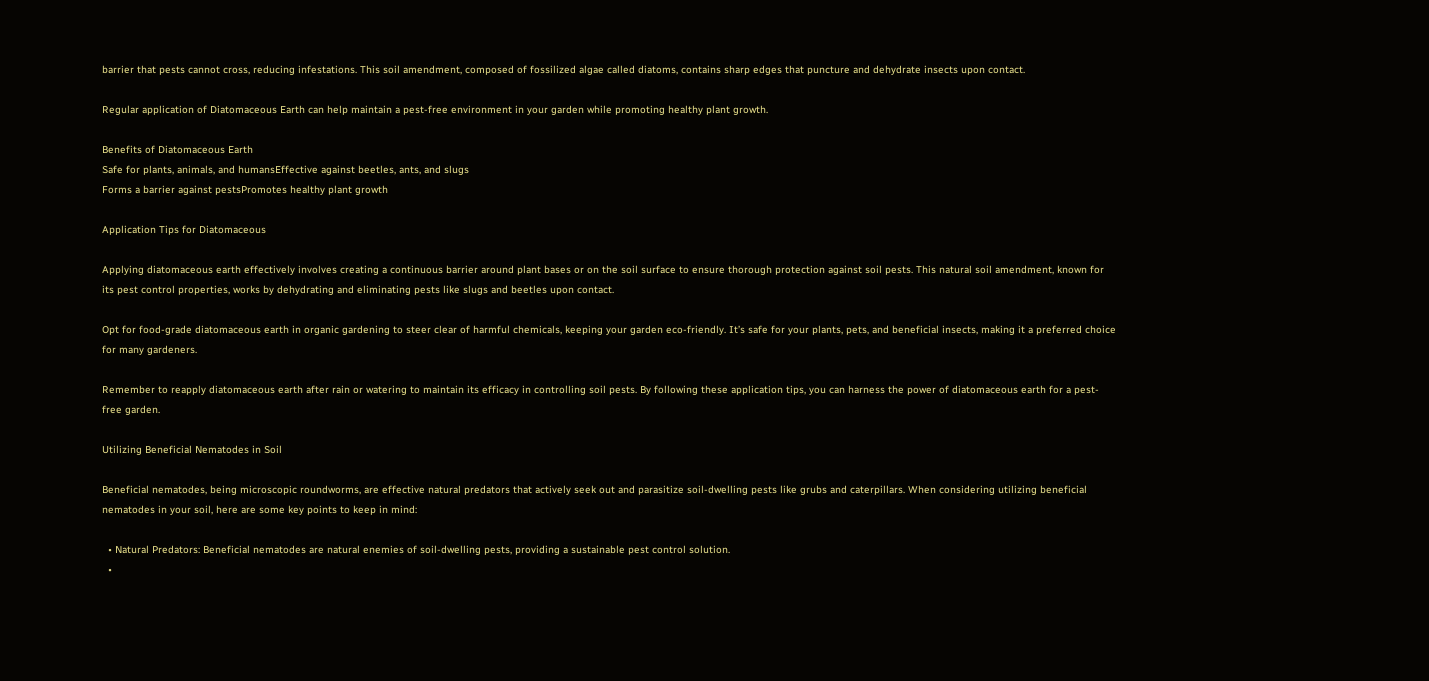barrier that pests cannot cross, reducing infestations. This soil amendment, composed of fossilized algae called diatoms, contains sharp edges that puncture and dehydrate insects upon contact.

Regular application of Diatomaceous Earth can help maintain a pest-free environment in your garden while promoting healthy plant growth.

Benefits of Diatomaceous Earth
Safe for plants, animals, and humansEffective against beetles, ants, and slugs
Forms a barrier against pestsPromotes healthy plant growth

Application Tips for Diatomaceous

Applying diatomaceous earth effectively involves creating a continuous barrier around plant bases or on the soil surface to ensure thorough protection against soil pests. This natural soil amendment, known for its pest control properties, works by dehydrating and eliminating pests like slugs and beetles upon contact.

Opt for food-grade diatomaceous earth in organic gardening to steer clear of harmful chemicals, keeping your garden eco-friendly. It’s safe for your plants, pets, and beneficial insects, making it a preferred choice for many gardeners.

Remember to reapply diatomaceous earth after rain or watering to maintain its efficacy in controlling soil pests. By following these application tips, you can harness the power of diatomaceous earth for a pest-free garden.

Utilizing Beneficial Nematodes in Soil

Beneficial nematodes, being microscopic roundworms, are effective natural predators that actively seek out and parasitize soil-dwelling pests like grubs and caterpillars. When considering utilizing beneficial nematodes in your soil, here are some key points to keep in mind:

  • Natural Predators: Beneficial nematodes are natural enemies of soil-dwelling pests, providing a sustainable pest control solution.
  •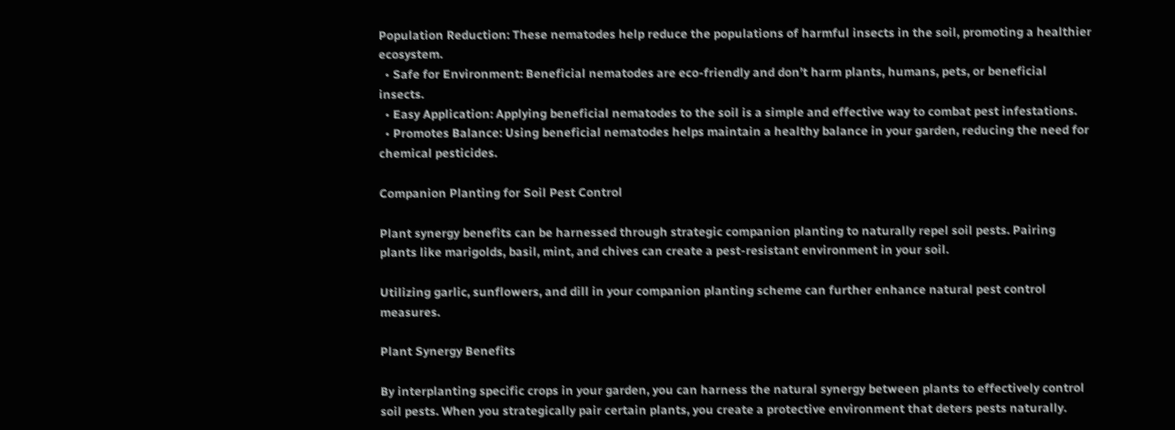Population Reduction: These nematodes help reduce the populations of harmful insects in the soil, promoting a healthier ecosystem.
  • Safe for Environment: Beneficial nematodes are eco-friendly and don’t harm plants, humans, pets, or beneficial insects.
  • Easy Application: Applying beneficial nematodes to the soil is a simple and effective way to combat pest infestations.
  • Promotes Balance: Using beneficial nematodes helps maintain a healthy balance in your garden, reducing the need for chemical pesticides.

Companion Planting for Soil Pest Control

Plant synergy benefits can be harnessed through strategic companion planting to naturally repel soil pests. Pairing plants like marigolds, basil, mint, and chives can create a pest-resistant environment in your soil.

Utilizing garlic, sunflowers, and dill in your companion planting scheme can further enhance natural pest control measures.

Plant Synergy Benefits

By interplanting specific crops in your garden, you can harness the natural synergy between plants to effectively control soil pests. When you strategically pair certain plants, you create a protective environment that deters pests naturally.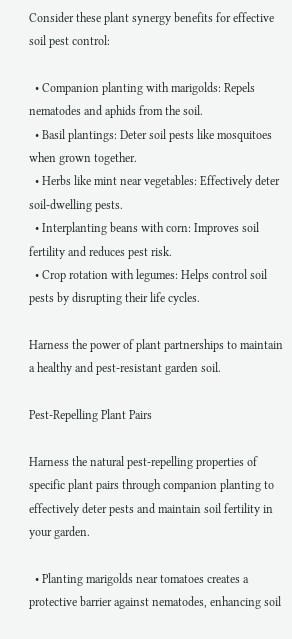Consider these plant synergy benefits for effective soil pest control:

  • Companion planting with marigolds: Repels nematodes and aphids from the soil.
  • Basil plantings: Deter soil pests like mosquitoes when grown together.
  • Herbs like mint near vegetables: Effectively deter soil-dwelling pests.
  • Interplanting beans with corn: Improves soil fertility and reduces pest risk.
  • Crop rotation with legumes: Helps control soil pests by disrupting their life cycles.

Harness the power of plant partnerships to maintain a healthy and pest-resistant garden soil.

Pest-Repelling Plant Pairs

Harness the natural pest-repelling properties of specific plant pairs through companion planting to effectively deter pests and maintain soil fertility in your garden.

  • Planting marigolds near tomatoes creates a protective barrier against nematodes, enhancing soil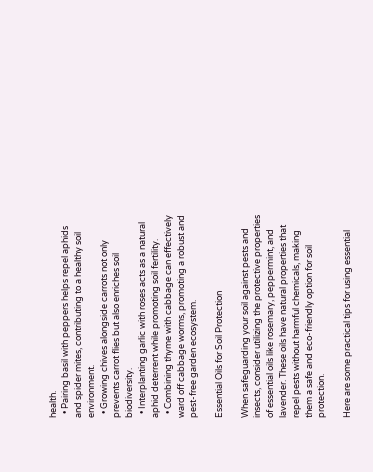health.
  • Pairing basil with peppers helps repel aphids and spider mites, contributing to a healthy soil environment.
  • Growing chives alongside carrots not only prevents carrot flies but also enriches soil biodiversity.
  • Interplanting garlic with roses acts as a natural aphid deterrent while promoting soil fertility.
  • Combining thyme with cabbage can effectively ward off cabbage worms, promoting a robust and pest-free garden ecosystem.

Essential Oils for Soil Protection

When safeguarding your soil against pests and insects, consider utilizing the protective properties of essential oils like rosemary, peppermint, and lavender. These oils have natural properties that repel pests without harmful chemicals, making them a safe and eco-friendly option for soil protection.

Here are some practical tips for using essential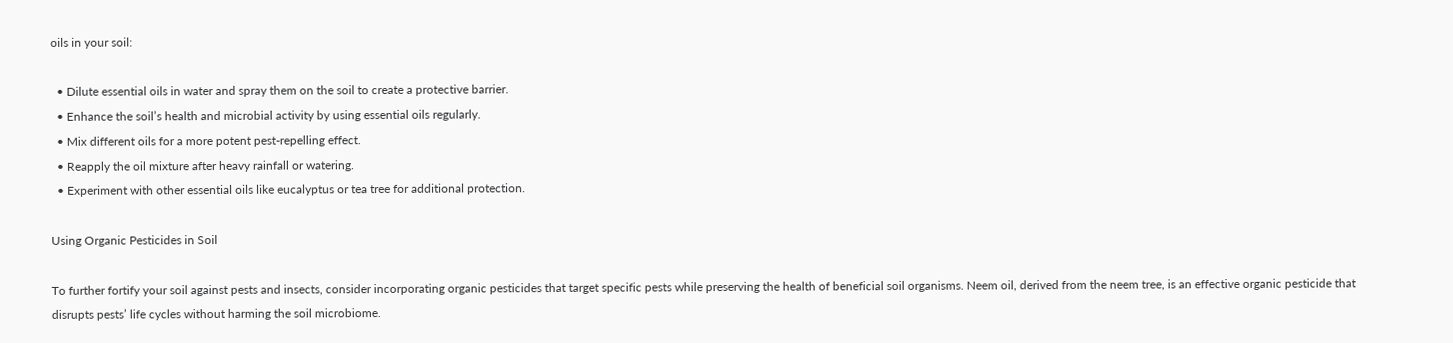oils in your soil:

  • Dilute essential oils in water and spray them on the soil to create a protective barrier.
  • Enhance the soil’s health and microbial activity by using essential oils regularly.
  • Mix different oils for a more potent pest-repelling effect.
  • Reapply the oil mixture after heavy rainfall or watering.
  • Experiment with other essential oils like eucalyptus or tea tree for additional protection.

Using Organic Pesticides in Soil

To further fortify your soil against pests and insects, consider incorporating organic pesticides that target specific pests while preserving the health of beneficial soil organisms. Neem oil, derived from the neem tree, is an effective organic pesticide that disrupts pests’ life cycles without harming the soil microbiome.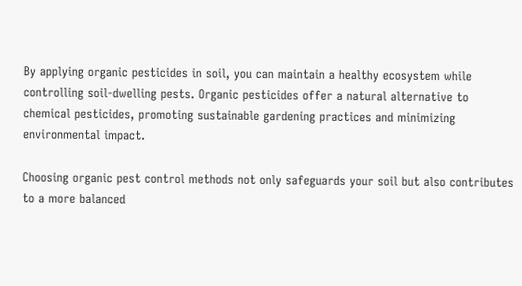By applying organic pesticides in soil, you can maintain a healthy ecosystem while controlling soil-dwelling pests. Organic pesticides offer a natural alternative to chemical pesticides, promoting sustainable gardening practices and minimizing environmental impact.

Choosing organic pest control methods not only safeguards your soil but also contributes to a more balanced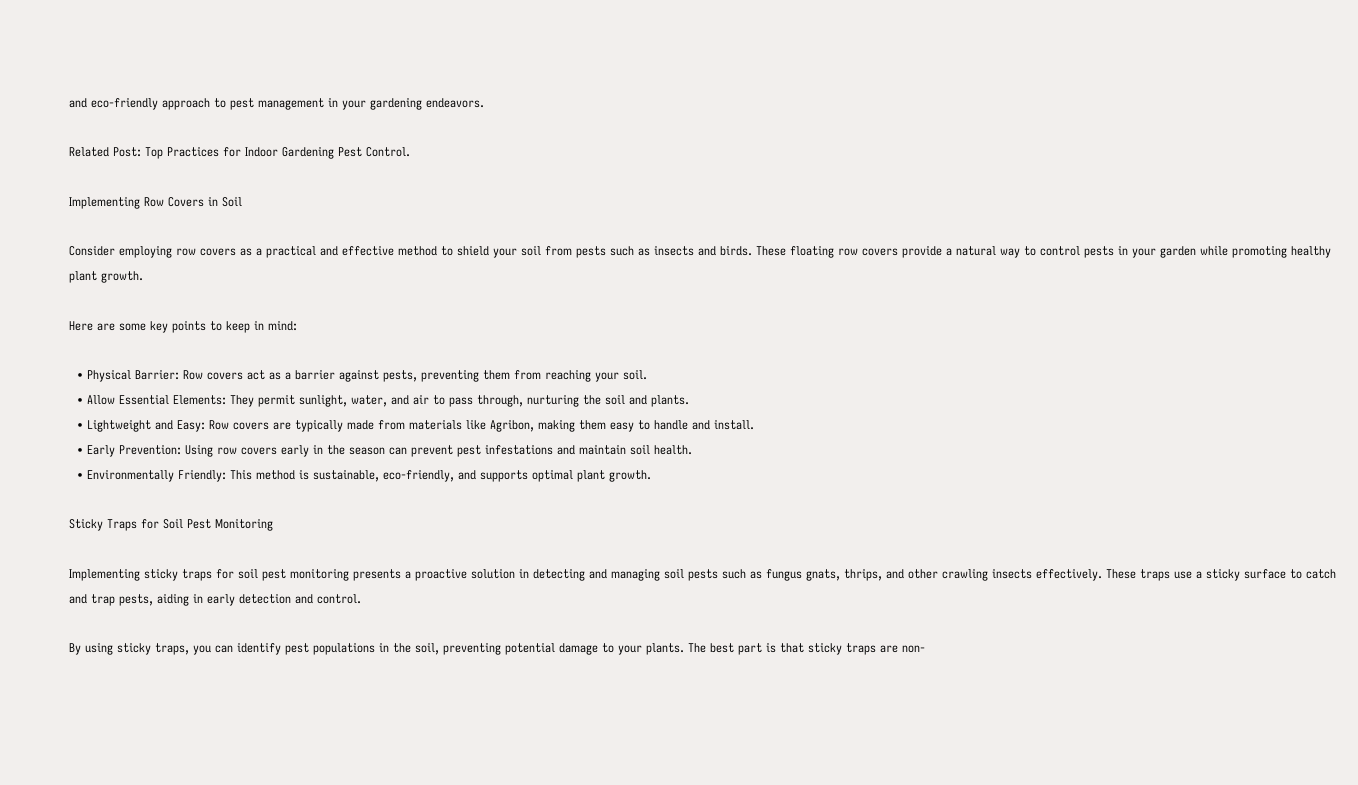and eco-friendly approach to pest management in your gardening endeavors.

Related Post: Top Practices for Indoor Gardening Pest Control.

Implementing Row Covers in Soil

Consider employing row covers as a practical and effective method to shield your soil from pests such as insects and birds. These floating row covers provide a natural way to control pests in your garden while promoting healthy plant growth.

Here are some key points to keep in mind:

  • Physical Barrier: Row covers act as a barrier against pests, preventing them from reaching your soil.
  • Allow Essential Elements: They permit sunlight, water, and air to pass through, nurturing the soil and plants.
  • Lightweight and Easy: Row covers are typically made from materials like Agribon, making them easy to handle and install.
  • Early Prevention: Using row covers early in the season can prevent pest infestations and maintain soil health.
  • Environmentally Friendly: This method is sustainable, eco-friendly, and supports optimal plant growth.

Sticky Traps for Soil Pest Monitoring

Implementing sticky traps for soil pest monitoring presents a proactive solution in detecting and managing soil pests such as fungus gnats, thrips, and other crawling insects effectively. These traps use a sticky surface to catch and trap pests, aiding in early detection and control.

By using sticky traps, you can identify pest populations in the soil, preventing potential damage to your plants. The best part is that sticky traps are non-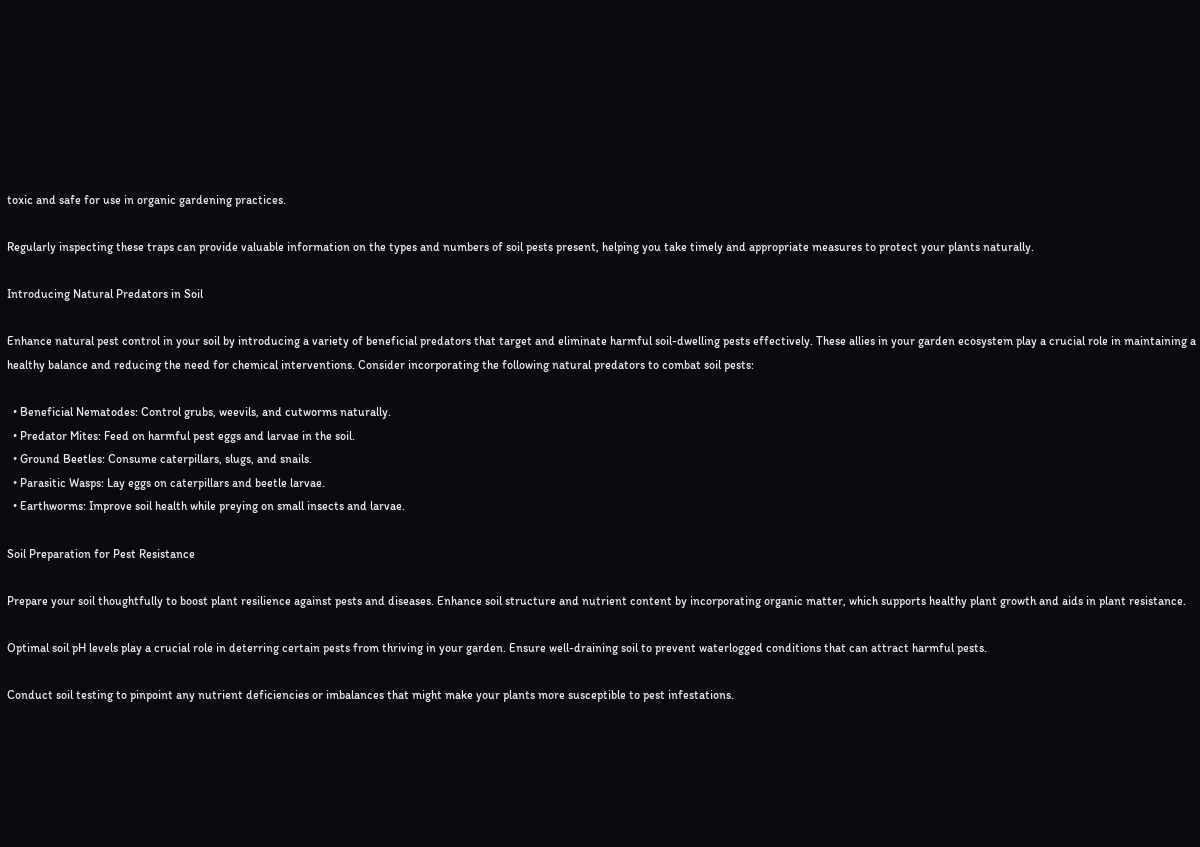toxic and safe for use in organic gardening practices.

Regularly inspecting these traps can provide valuable information on the types and numbers of soil pests present, helping you take timely and appropriate measures to protect your plants naturally.

Introducing Natural Predators in Soil

Enhance natural pest control in your soil by introducing a variety of beneficial predators that target and eliminate harmful soil-dwelling pests effectively. These allies in your garden ecosystem play a crucial role in maintaining a healthy balance and reducing the need for chemical interventions. Consider incorporating the following natural predators to combat soil pests:

  • Beneficial Nematodes: Control grubs, weevils, and cutworms naturally.
  • Predator Mites: Feed on harmful pest eggs and larvae in the soil.
  • Ground Beetles: Consume caterpillars, slugs, and snails.
  • Parasitic Wasps: Lay eggs on caterpillars and beetle larvae.
  • Earthworms: Improve soil health while preying on small insects and larvae.

Soil Preparation for Pest Resistance

Prepare your soil thoughtfully to boost plant resilience against pests and diseases. Enhance soil structure and nutrient content by incorporating organic matter, which supports healthy plant growth and aids in plant resistance.

Optimal soil pH levels play a crucial role in deterring certain pests from thriving in your garden. Ensure well-draining soil to prevent waterlogged conditions that can attract harmful pests.

Conduct soil testing to pinpoint any nutrient deficiencies or imbalances that might make your plants more susceptible to pest infestations.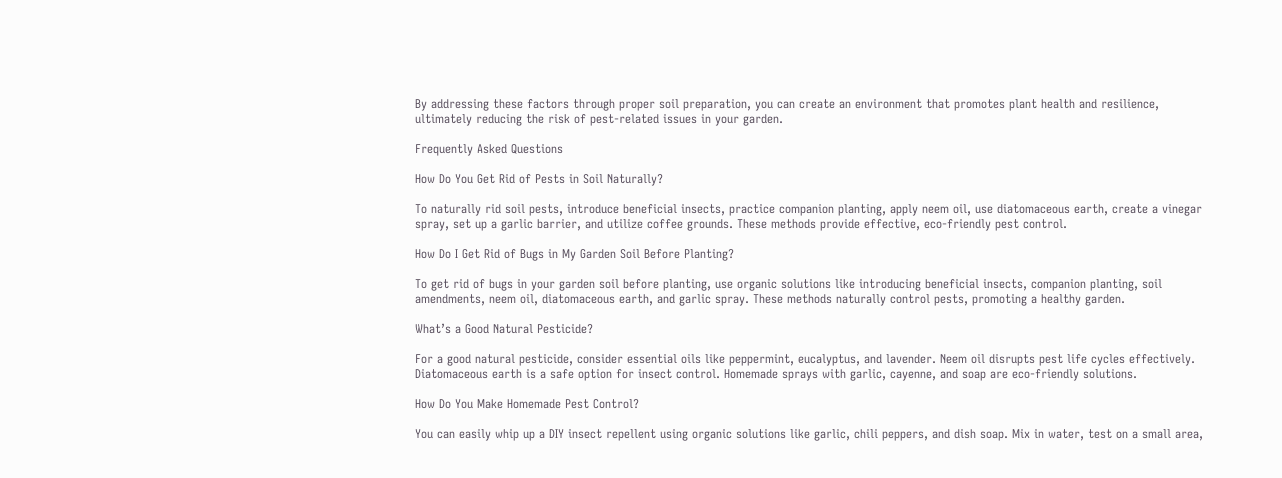By addressing these factors through proper soil preparation, you can create an environment that promotes plant health and resilience, ultimately reducing the risk of pest-related issues in your garden.

Frequently Asked Questions

How Do You Get Rid of Pests in Soil Naturally?

To naturally rid soil pests, introduce beneficial insects, practice companion planting, apply neem oil, use diatomaceous earth, create a vinegar spray, set up a garlic barrier, and utilize coffee grounds. These methods provide effective, eco-friendly pest control.

How Do I Get Rid of Bugs in My Garden Soil Before Planting?

To get rid of bugs in your garden soil before planting, use organic solutions like introducing beneficial insects, companion planting, soil amendments, neem oil, diatomaceous earth, and garlic spray. These methods naturally control pests, promoting a healthy garden.

What’s a Good Natural Pesticide?

For a good natural pesticide, consider essential oils like peppermint, eucalyptus, and lavender. Neem oil disrupts pest life cycles effectively. Diatomaceous earth is a safe option for insect control. Homemade sprays with garlic, cayenne, and soap are eco-friendly solutions.

How Do You Make Homemade Pest Control?

You can easily whip up a DIY insect repellent using organic solutions like garlic, chili peppers, and dish soap. Mix in water, test on a small area,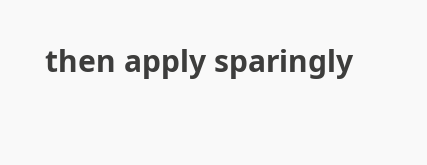then apply sparingly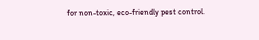for non-toxic, eco-friendly pest control.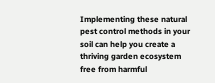Implementing these natural pest control methods in your soil can help you create a thriving garden ecosystem free from harmful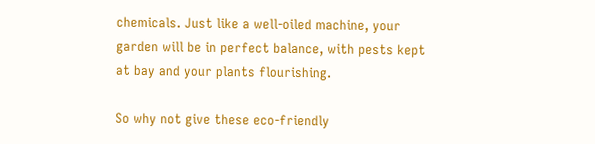chemicals. Just like a well-oiled machine, your garden will be in perfect balance, with pests kept at bay and your plants flourishing.

So why not give these eco-friendly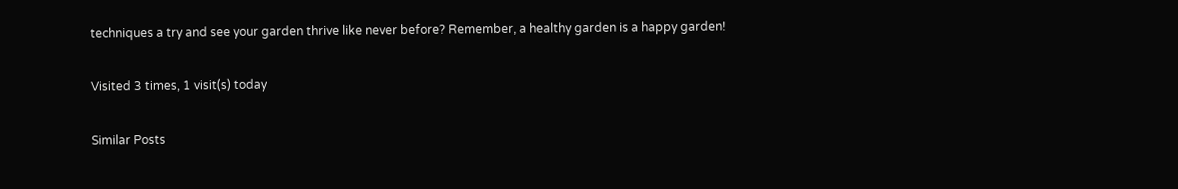techniques a try and see your garden thrive like never before? Remember, a healthy garden is a happy garden!

Visited 3 times, 1 visit(s) today

Similar Posts